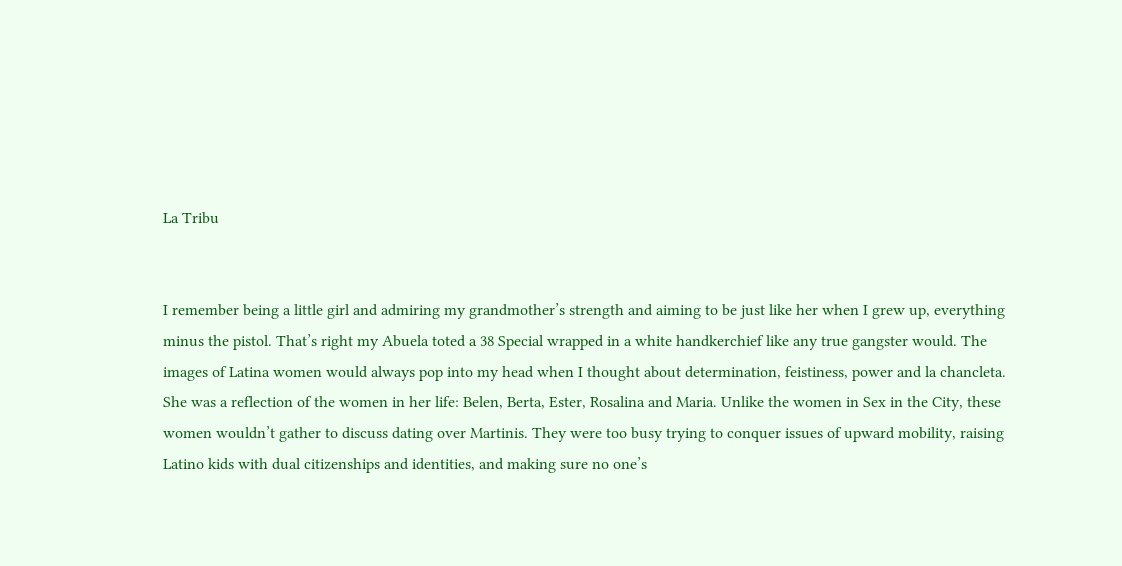La Tribu


I remember being a little girl and admiring my grandmother’s strength and aiming to be just like her when I grew up, everything minus the pistol. That’s right my Abuela toted a 38 Special wrapped in a white handkerchief like any true gangster would. The images of Latina women would always pop into my head when I thought about determination, feistiness, power and la chancleta. She was a reflection of the women in her life: Belen, Berta, Ester, Rosalina and Maria. Unlike the women in Sex in the City, these women wouldn’t gather to discuss dating over Martinis. They were too busy trying to conquer issues of upward mobility, raising Latino kids with dual citizenships and identities, and making sure no one’s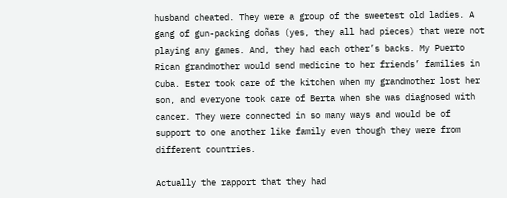husband cheated. They were a group of the sweetest old ladies. A gang of gun-packing doñas (yes, they all had pieces) that were not playing any games. And, they had each other’s backs. My Puerto Rican grandmother would send medicine to her friends’ families in Cuba. Ester took care of the kitchen when my grandmother lost her son, and everyone took care of Berta when she was diagnosed with cancer. They were connected in so many ways and would be of support to one another like family even though they were from different countries.

Actually the rapport that they had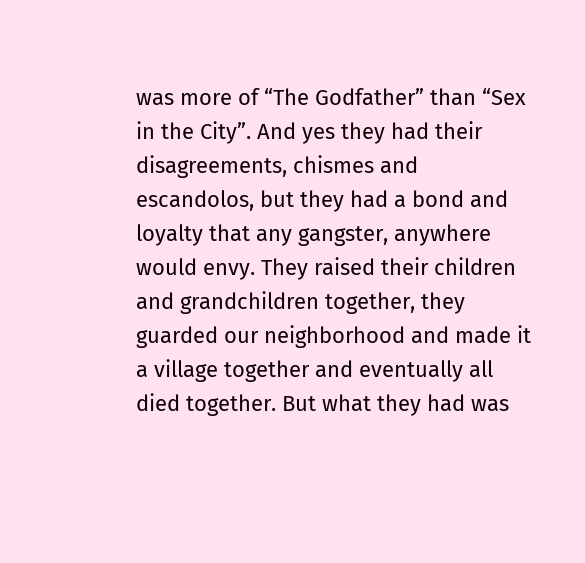was more of “The Godfather” than “Sex in the City”. And yes they had their disagreements, chismes and escandolos, but they had a bond and loyalty that any gangster, anywhere would envy. They raised their children and grandchildren together, they guarded our neighborhood and made it a village together and eventually all died together. But what they had was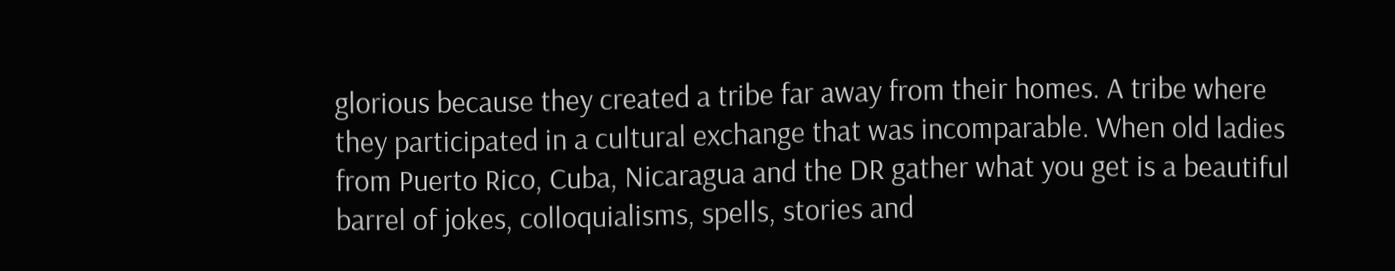glorious because they created a tribe far away from their homes. A tribe where they participated in a cultural exchange that was incomparable. When old ladies from Puerto Rico, Cuba, Nicaragua and the DR gather what you get is a beautiful barrel of jokes, colloquialisms, spells, stories and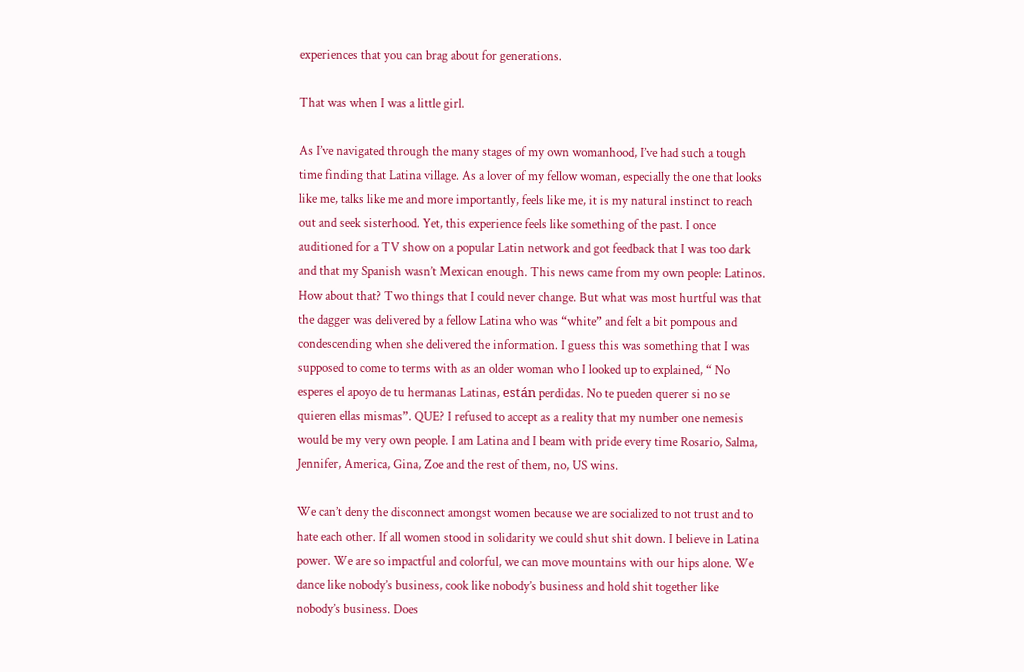experiences that you can brag about for generations.

That was when I was a little girl.

As I’ve navigated through the many stages of my own womanhood, I’ve had such a tough time finding that Latina village. As a lover of my fellow woman, especially the one that looks like me, talks like me and more importantly, feels like me, it is my natural instinct to reach out and seek sisterhood. Yet, this experience feels like something of the past. I once auditioned for a TV show on a popular Latin network and got feedback that I was too dark and that my Spanish wasn’t Mexican enough. This news came from my own people: Latinos. How about that? Two things that I could never change. But what was most hurtful was that the dagger was delivered by a fellow Latina who was “white” and felt a bit pompous and condescending when she delivered the information. I guess this was something that I was supposed to come to terms with as an older woman who I looked up to explained, “ No esperes el apoyo de tu hermanas Latinas, están perdidas. No te pueden querer si no se quieren ellas mismas”. QUE? I refused to accept as a reality that my number one nemesis would be my very own people. I am Latina and I beam with pride every time Rosario, Salma, Jennifer, America, Gina, Zoe and the rest of them, no, US wins.

We can’t deny the disconnect amongst women because we are socialized to not trust and to hate each other. If all women stood in solidarity we could shut shit down. I believe in Latina power. We are so impactful and colorful, we can move mountains with our hips alone. We dance like nobody’s business, cook like nobody’s business and hold shit together like nobody’s business. Does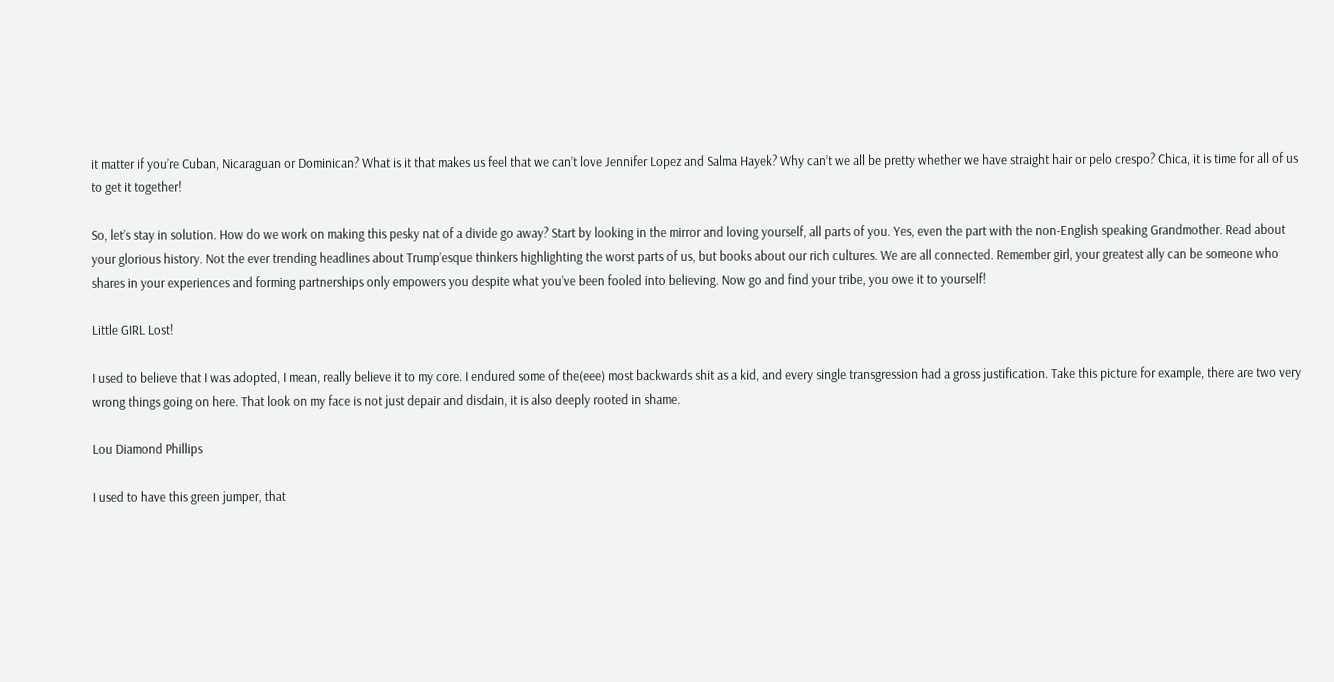it matter if you’re Cuban, Nicaraguan or Dominican? What is it that makes us feel that we can’t love Jennifer Lopez and Salma Hayek? Why can’t we all be pretty whether we have straight hair or pelo crespo? Chica, it is time for all of us to get it together!

So, let’s stay in solution. How do we work on making this pesky nat of a divide go away? Start by looking in the mirror and loving yourself, all parts of you. Yes, even the part with the non-English speaking Grandmother. Read about your glorious history. Not the ever trending headlines about Trump’esque thinkers highlighting the worst parts of us, but books about our rich cultures. We are all connected. Remember girl, your greatest ally can be someone who shares in your experiences and forming partnerships only empowers you despite what you’ve been fooled into believing. Now go and find your tribe, you owe it to yourself!

Little GIRL Lost!

I used to believe that I was adopted, I mean, really believe it to my core. I endured some of the(eee) most backwards shit as a kid, and every single transgression had a gross justification. Take this picture for example, there are two very wrong things going on here. That look on my face is not just depair and disdain, it is also deeply rooted in shame.

Lou Diamond Phillips

I used to have this green jumper, that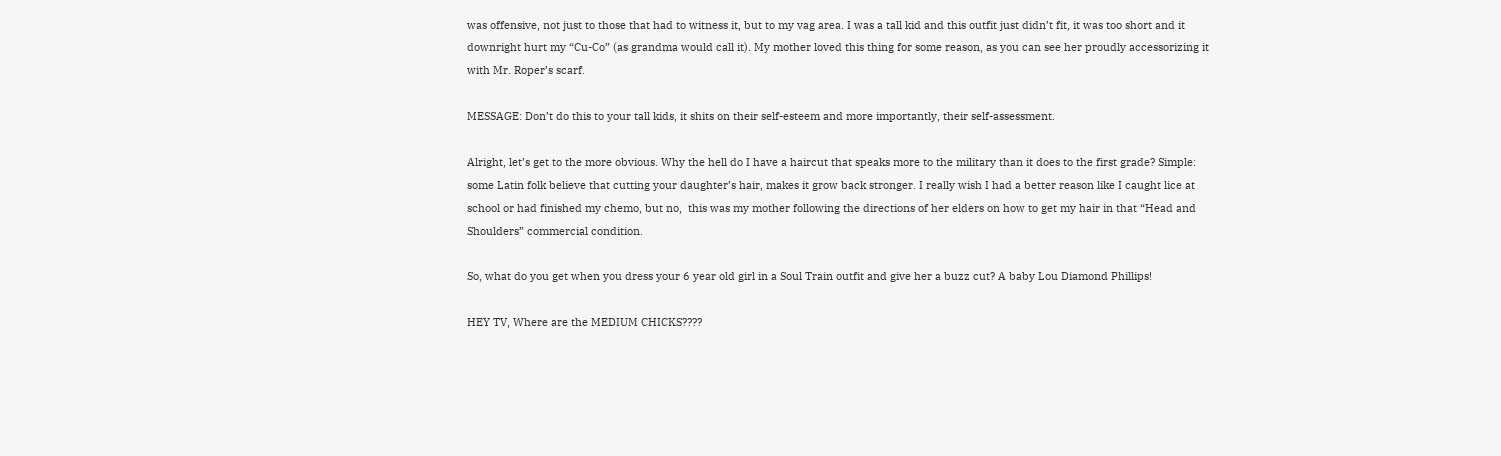was offensive, not just to those that had to witness it, but to my vag area. I was a tall kid and this outfit just didn’t fit, it was too short and it downright hurt my “Cu-Co” (as grandma would call it). My mother loved this thing for some reason, as you can see her proudly accessorizing it with Mr. Roper’s scarf.

MESSAGE: Don’t do this to your tall kids, it shits on their self-esteem and more importantly, their self-assessment.

Alright, let’s get to the more obvious. Why the hell do I have a haircut that speaks more to the military than it does to the first grade? Simple: some Latin folk believe that cutting your daughter’s hair, makes it grow back stronger. I really wish I had a better reason like I caught lice at school or had finished my chemo, but no,  this was my mother following the directions of her elders on how to get my hair in that “Head and Shoulders” commercial condition.

So, what do you get when you dress your 6 year old girl in a Soul Train outfit and give her a buzz cut? A baby Lou Diamond Phillips!

HEY TV, Where are the MEDIUM CHICKS????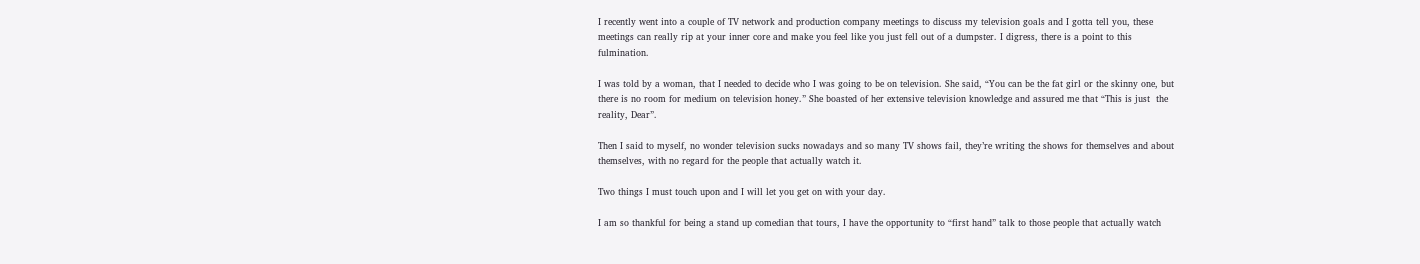I recently went into a couple of TV network and production company meetings to discuss my television goals and I gotta tell you, these meetings can really rip at your inner core and make you feel like you just fell out of a dumpster. I digress, there is a point to this fulmination.

I was told by a woman, that I needed to decide who I was going to be on television. She said, “You can be the fat girl or the skinny one, but there is no room for medium on television honey.” She boasted of her extensive television knowledge and assured me that “This is just  the reality, Dear”.

Then I said to myself, no wonder television sucks nowadays and so many TV shows fail, they’re writing the shows for themselves and about themselves, with no regard for the people that actually watch it.

Two things I must touch upon and I will let you get on with your day.

I am so thankful for being a stand up comedian that tours, I have the opportunity to “first hand” talk to those people that actually watch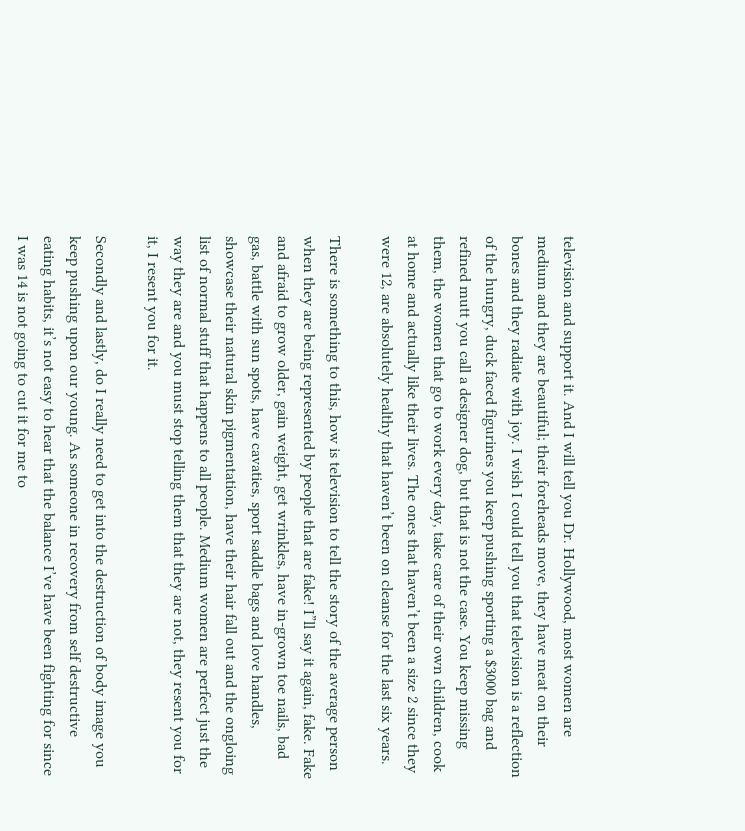television and support it. And I will tell you Dr. Hollywood, most women are medium and they are beautiful; their foreheads move, they have meat on their bones and they radiate with joy. I wish I could tell you that television is a reflection of the hungry, duck faced figurines you keep pushing sporting a $3000 bag and refined mutt you call a designer dog, but that is not the case. You keep missing them, the women that go to work every day, take care of their own children, cook at home and actually like their lives. The ones that haven’t been a size 2 since they were 12, are absolutely healthy that haven’t been on cleanse for the last six years.

There is something to this, how is television to tell the story of the average person when they are being represented by people that are fake! I”ll say it again, fake. Fake and afraid to grow older, gain weight, get wrinkles, have in-grown toe nails, bad gas, battle with sun spots, have cavaties, sport saddle bags and love handles, showcase their natural skin pigmentation, have their hair fall out and the ongloing list of normal stuff that happens to all people. Medium women are perfect just the way they are and you must stop telling them that they are not, they resent you for it, I resent you for it.

Secondly and lastly, do I really need to get into the destruction of body image you keep pushing upon our young. As someone in recovery from self destructive eating habits, it’s not easy to hear that the balance I’ve have been fighting for since I was 14 is not going to cut it for me to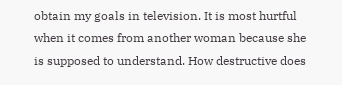obtain my goals in television. It is most hurtful when it comes from another woman because she is supposed to understand. How destructive does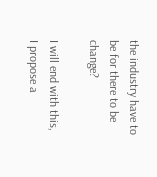the industry have to be for there to be change?

I will end with this, I propose a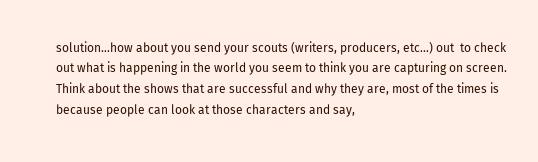solution…how about you send your scouts (writers, producers, etc…) out  to check out what is happening in the world you seem to think you are capturing on screen. Think about the shows that are successful and why they are, most of the times is because people can look at those characters and say,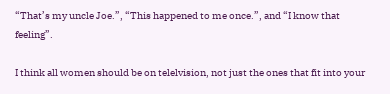“That’s my uncle Joe.”, “This happened to me once.”, and “I know that feeling”.

I think all women should be on telelvision, not just the ones that fit into your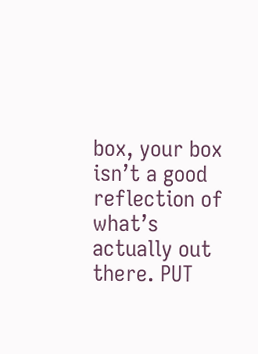box, your box isn’t a good reflection of what’s actually out there. PUT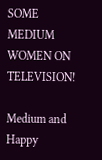SOME MEDIUM WOMEN ON TELEVISION!

Medium and Happy